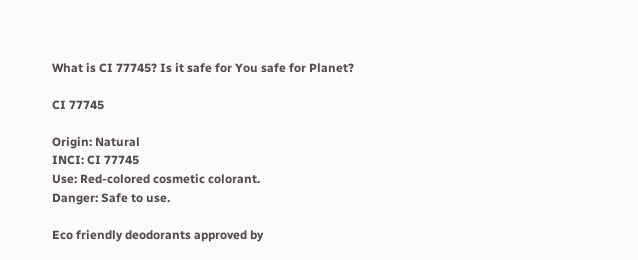What is CI 77745? Is it safe for You safe for Planet?

CI 77745

Origin: Natural
INCI: CI 77745
Use: Red-colored cosmetic colorant.
Danger: Safe to use.

Eco friendly deodorants approved by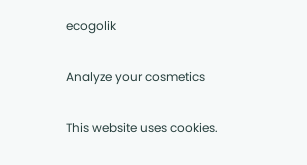ecogolik

Analyze your cosmetics

This website uses cookies.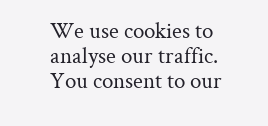We use cookies to analyse our traffic. You consent to our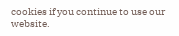cookies if you continue to use our website.